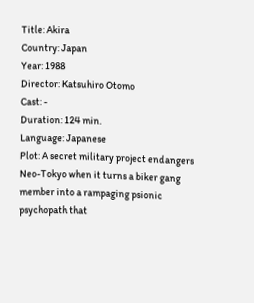Title: Akira
Country: Japan
Year: 1988
Director: Katsuhiro Otomo
Cast: -
Duration: 124 min.
Language: Japanese
Plot: A secret military project endangers Neo-Tokyo when it turns a biker gang member into a rampaging psionic psychopath that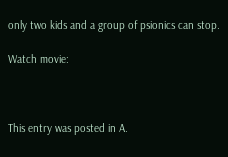only two kids and a group of psionics can stop.

Watch movie:



This entry was posted in A.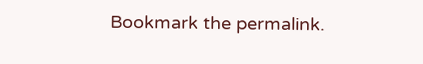Bookmark the permalink.